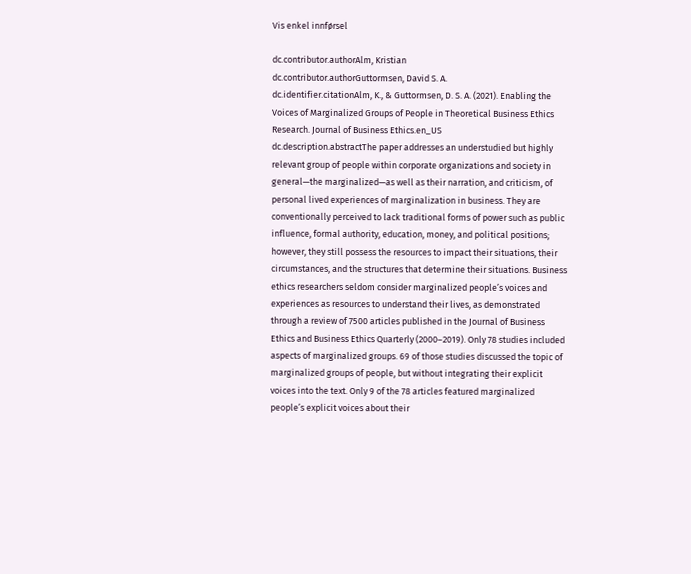Vis enkel innførsel

dc.contributor.authorAlm, Kristian
dc.contributor.authorGuttormsen, David S. A.
dc.identifier.citationAlm, K., & Guttormsen, D. S. A. (2021). Enabling the Voices of Marginalized Groups of People in Theoretical Business Ethics Research. Journal of Business Ethics.en_US
dc.description.abstractThe paper addresses an understudied but highly relevant group of people within corporate organizations and society in general—the marginalized—as well as their narration, and criticism, of personal lived experiences of marginalization in business. They are conventionally perceived to lack traditional forms of power such as public influence, formal authority, education, money, and political positions; however, they still possess the resources to impact their situations, their circumstances, and the structures that determine their situations. Business ethics researchers seldom consider marginalized people’s voices and experiences as resources to understand their lives, as demonstrated through a review of 7500 articles published in the Journal of Business Ethics and Business Ethics Quarterly (2000–2019). Only 78 studies included aspects of marginalized groups. 69 of those studies discussed the topic of marginalized groups of people, but without integrating their explicit voices into the text. Only 9 of the 78 articles featured marginalized people’s explicit voices about their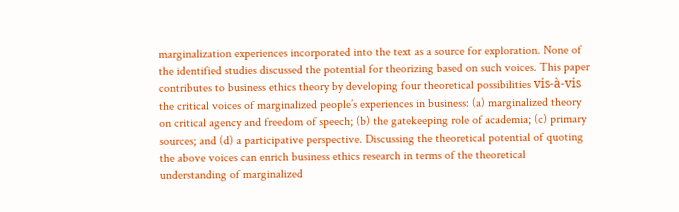marginalization experiences incorporated into the text as a source for exploration. None of the identified studies discussed the potential for theorizing based on such voices. This paper contributes to business ethics theory by developing four theoretical possibilities vis-à-vis the critical voices of marginalized people’s experiences in business: (a) marginalized theory on critical agency and freedom of speech; (b) the gatekeeping role of academia; (c) primary sources; and (d) a participative perspective. Discussing the theoretical potential of quoting the above voices can enrich business ethics research in terms of the theoretical understanding of marginalized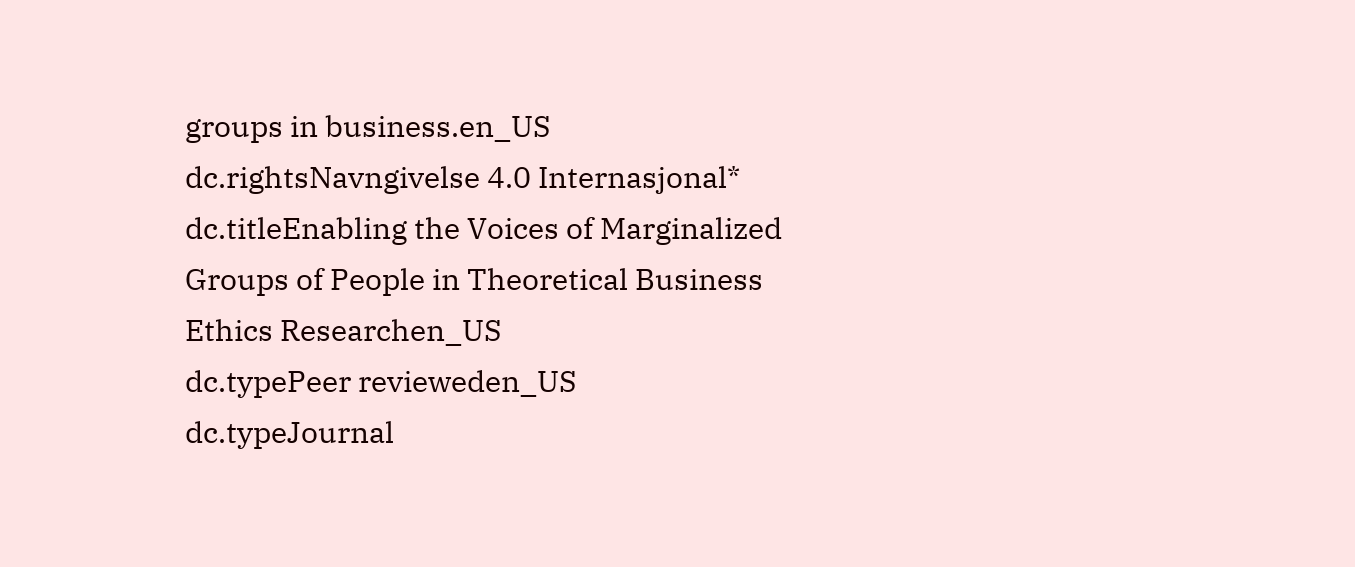groups in business.en_US
dc.rightsNavngivelse 4.0 Internasjonal*
dc.titleEnabling the Voices of Marginalized Groups of People in Theoretical Business Ethics Researchen_US
dc.typePeer revieweden_US
dc.typeJournal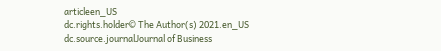articleen_US
dc.rights.holder© The Author(s) 2021.en_US
dc.source.journalJournal of Business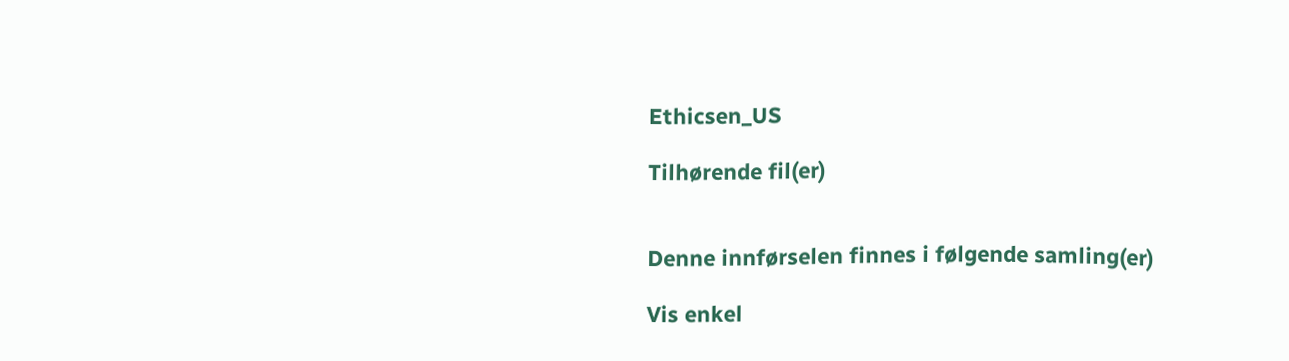Ethicsen_US

Tilhørende fil(er)


Denne innførselen finnes i følgende samling(er)

Vis enkel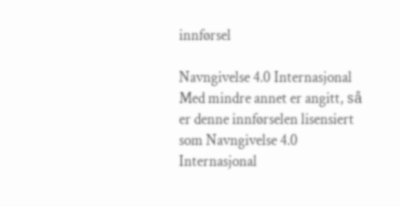innførsel

Navngivelse 4.0 Internasjonal
Med mindre annet er angitt, så er denne innførselen lisensiert som Navngivelse 4.0 Internasjonal